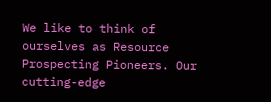We like to think of ourselves as Resource Prospecting Pioneers. Our cutting-edge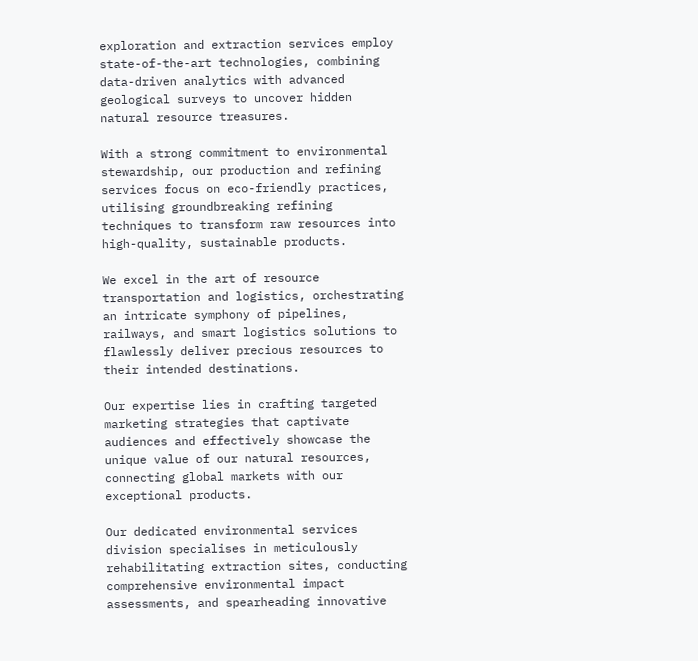exploration and extraction services employ state-of-the-art technologies, combining data-driven analytics with advanced geological surveys to uncover hidden natural resource treasures.

With a strong commitment to environmental stewardship, our production and refining services focus on eco-friendly practices, utilising groundbreaking refining techniques to transform raw resources into high-quality, sustainable products.

We excel in the art of resource transportation and logistics, orchestrating an intricate symphony of pipelines, railways, and smart logistics solutions to flawlessly deliver precious resources to their intended destinations.

Our expertise lies in crafting targeted marketing strategies that captivate audiences and effectively showcase the unique value of our natural resources, connecting global markets with our exceptional products.

Our dedicated environmental services division specialises in meticulously rehabilitating extraction sites, conducting comprehensive environmental impact assessments, and spearheading innovative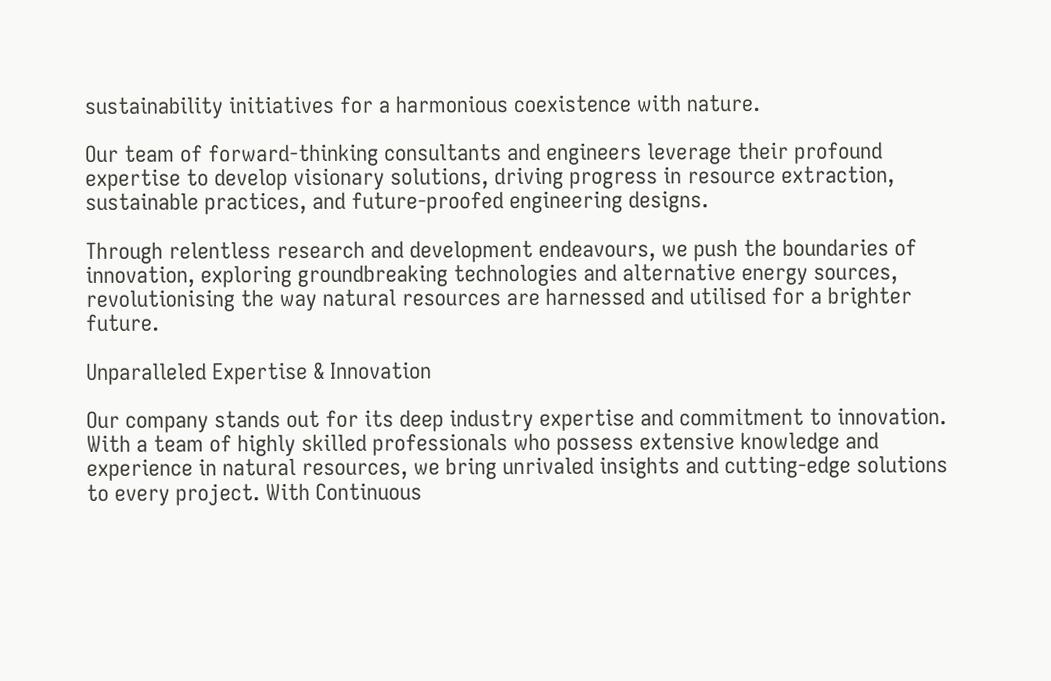sustainability initiatives for a harmonious coexistence with nature.

Our team of forward-thinking consultants and engineers leverage their profound expertise to develop visionary solutions, driving progress in resource extraction, sustainable practices, and future-proofed engineering designs.

Through relentless research and development endeavours, we push the boundaries of innovation, exploring groundbreaking technologies and alternative energy sources, revolutionising the way natural resources are harnessed and utilised for a brighter future.

Unparalleled Expertise & Innovation

Our company stands out for its deep industry expertise and commitment to innovation. With a team of highly skilled professionals who possess extensive knowledge and experience in natural resources, we bring unrivaled insights and cutting-edge solutions to every project. With Continuous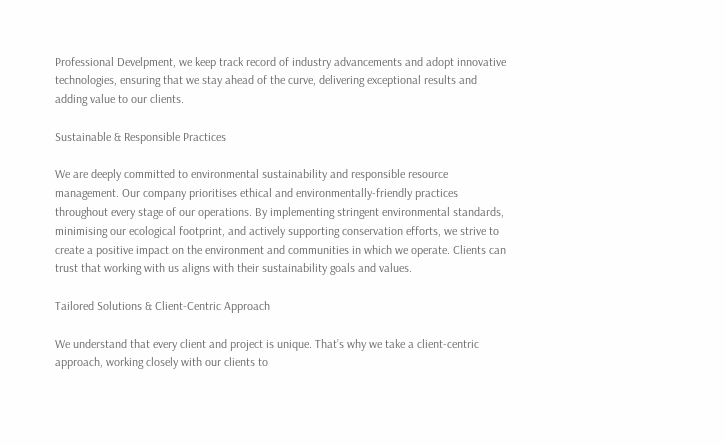Professional Develpment, we keep track record of industry advancements and adopt innovative technologies, ensuring that we stay ahead of the curve, delivering exceptional results and adding value to our clients.

Sustainable & Responsible Practices

We are deeply committed to environmental sustainability and responsible resource management. Our company prioritises ethical and environmentally-friendly practices throughout every stage of our operations. By implementing stringent environmental standards, minimising our ecological footprint, and actively supporting conservation efforts, we strive to create a positive impact on the environment and communities in which we operate. Clients can trust that working with us aligns with their sustainability goals and values.

Tailored Solutions & Client-Centric Approach

We understand that every client and project is unique. That’s why we take a client-centric approach, working closely with our clients to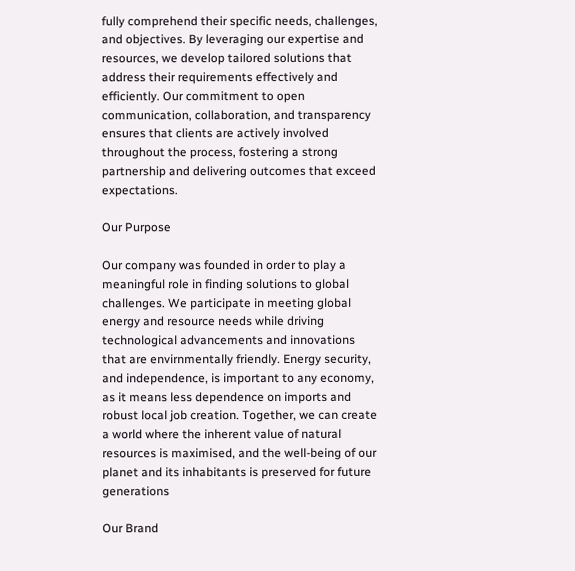fully comprehend their specific needs, challenges, and objectives. By leveraging our expertise and resources, we develop tailored solutions that address their requirements effectively and efficiently. Our commitment to open communication, collaboration, and transparency ensures that clients are actively involved throughout the process, fostering a strong partnership and delivering outcomes that exceed expectations.

Our Purpose

Our company was founded in order to play a meaningful role in finding solutions to global challenges. We participate in meeting global energy and resource needs while driving technological advancements and innovations that are envirnmentally friendly. Energy security, and independence, is important to any economy, as it means less dependence on imports and robust local job creation. Together, we can create a world where the inherent value of natural resources is maximised, and the well-being of our planet and its inhabitants is preserved for future generations

Our Brand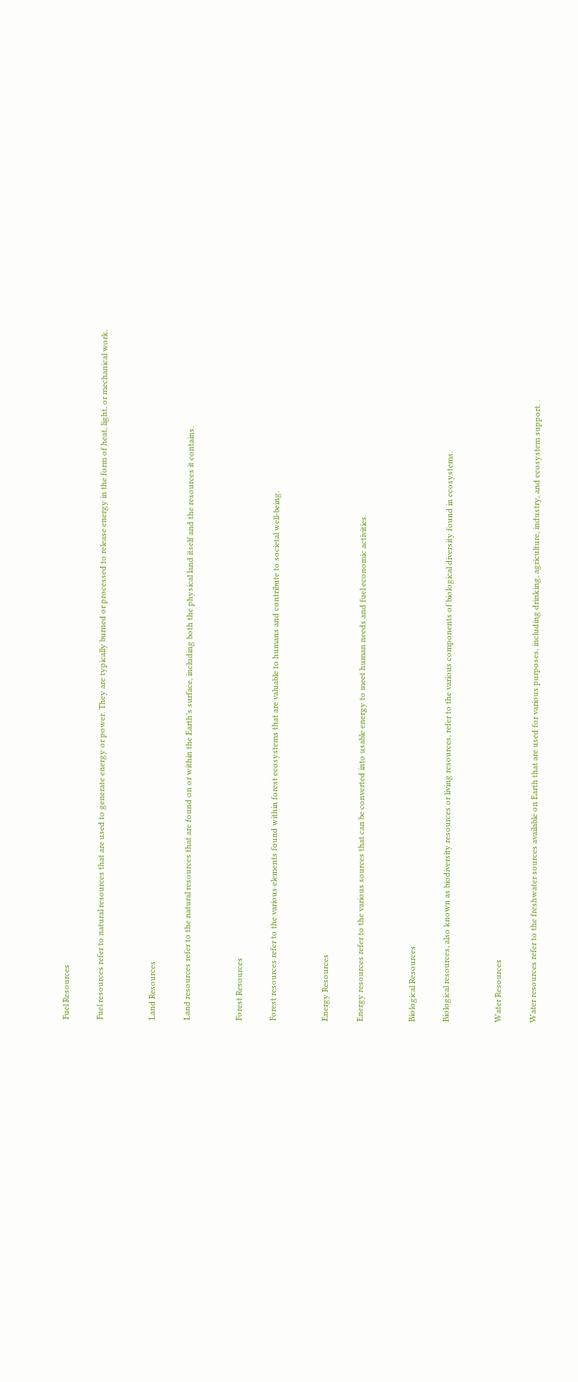Fuel Resources

Fuel resources refer to natural resources that are used to generate energy or power. They are typically burned or processed to release energy in the form of heat, light, or mechanical work.


Land Resources

Land resources refer to the natural resources that are found on or within the Earth’s surface, including both the physical land itself and the resources it contains.


Forest Resources

Forest resources refer to the various elements found within forest ecosystems that are valuable to humans and contribute to societal well-being.


Energy Resources

Energy resources refer to the various sources that can be converted into usable energy to meet human needs and fuel economic activities.


Biological Resources

Biological resources, also known as biodiversity resources or living resources, refer to the various components of biological diversity found in ecosystems.


Water Resources

Water resources refer to the freshwater sources available on Earth that are used for various purposes, including drinking, agriculture, industry, and ecosystem support. .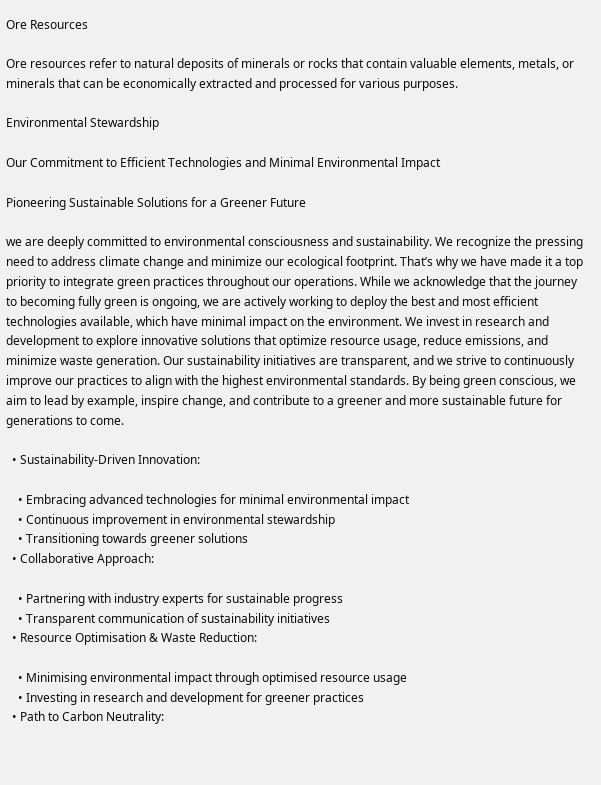Ore Resources

Ore resources refer to natural deposits of minerals or rocks that contain valuable elements, metals, or minerals that can be economically extracted and processed for various purposes.

Environmental Stewardship

Our Commitment to Efficient Technologies and Minimal Environmental Impact

Pioneering Sustainable Solutions for a Greener Future

we are deeply committed to environmental consciousness and sustainability. We recognize the pressing need to address climate change and minimize our ecological footprint. That’s why we have made it a top priority to integrate green practices throughout our operations. While we acknowledge that the journey to becoming fully green is ongoing, we are actively working to deploy the best and most efficient technologies available, which have minimal impact on the environment. We invest in research and development to explore innovative solutions that optimize resource usage, reduce emissions, and minimize waste generation. Our sustainability initiatives are transparent, and we strive to continuously improve our practices to align with the highest environmental standards. By being green conscious, we aim to lead by example, inspire change, and contribute to a greener and more sustainable future for generations to come.

  • Sustainability-Driven Innovation:

    • Embracing advanced technologies for minimal environmental impact
    • Continuous improvement in environmental stewardship
    • Transitioning towards greener solutions
  • Collaborative Approach:

    • Partnering with industry experts for sustainable progress
    • Transparent communication of sustainability initiatives
  • Resource Optimisation & Waste Reduction:

    • Minimising environmental impact through optimised resource usage
    • Investing in research and development for greener practices
  • Path to Carbon Neutrality: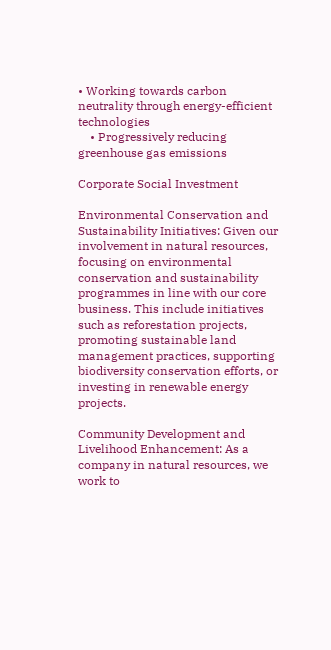• Working towards carbon neutrality through energy-efficient technologies
    • Progressively reducing greenhouse gas emissions

Corporate Social Investment

Environmental Conservation and Sustainability Initiatives: Given our involvement in natural resources, focusing on environmental conservation and sustainability programmes in line with our core business. This include initiatives such as reforestation projects, promoting sustainable land management practices, supporting biodiversity conservation efforts, or investing in renewable energy projects.

Community Development and Livelihood Enhancement: As a company in natural resources, we work to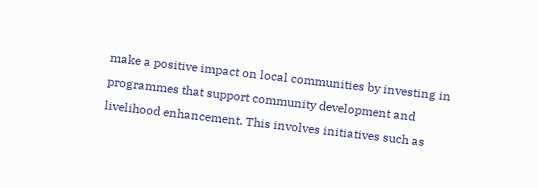make a positive impact on local communities by investing in programmes that support community development and livelihood enhancement. This involves initiatives such as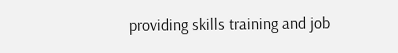providing skills training and job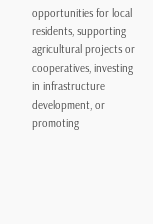opportunities for local residents, supporting agricultural projects or cooperatives, investing in infrastructure development, or promoting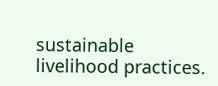sustainable livelihood practices.